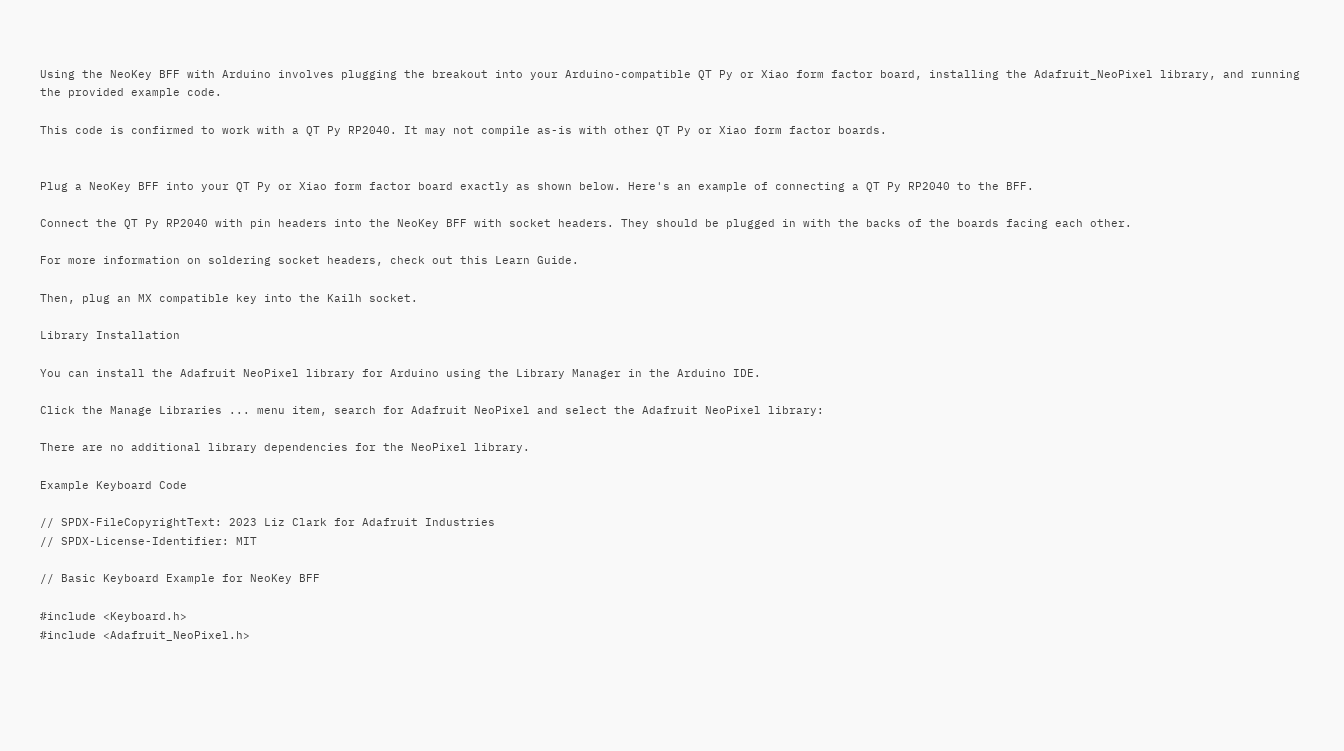Using the NeoKey BFF with Arduino involves plugging the breakout into your Arduino-compatible QT Py or Xiao form factor board, installing the Adafruit_NeoPixel library, and running the provided example code.

This code is confirmed to work with a QT Py RP2040. It may not compile as-is with other QT Py or Xiao form factor boards.


Plug a NeoKey BFF into your QT Py or Xiao form factor board exactly as shown below. Here's an example of connecting a QT Py RP2040 to the BFF.

Connect the QT Py RP2040 with pin headers into the NeoKey BFF with socket headers. They should be plugged in with the backs of the boards facing each other.

For more information on soldering socket headers, check out this Learn Guide.

Then, plug an MX compatible key into the Kailh socket.

Library Installation

You can install the Adafruit NeoPixel library for Arduino using the Library Manager in the Arduino IDE.

Click the Manage Libraries ... menu item, search for Adafruit NeoPixel and select the Adafruit NeoPixel library:

There are no additional library dependencies for the NeoPixel library.

Example Keyboard Code

// SPDX-FileCopyrightText: 2023 Liz Clark for Adafruit Industries
// SPDX-License-Identifier: MIT

// Basic Keyboard Example for NeoKey BFF

#include <Keyboard.h>
#include <Adafruit_NeoPixel.h>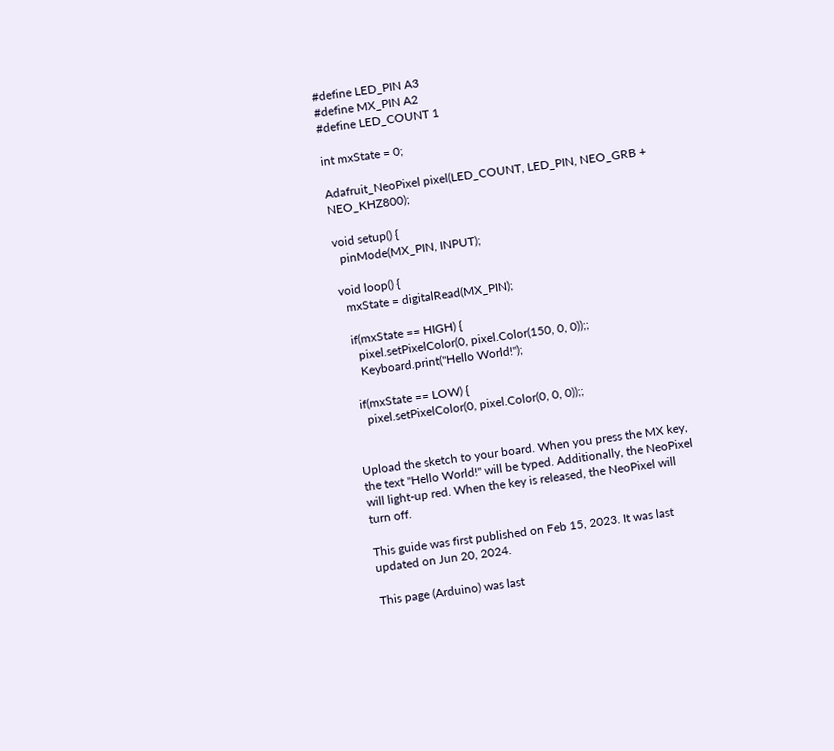#define LED_PIN A3
#define MX_PIN A2
#define LED_COUNT 1

int mxState = 0;

Adafruit_NeoPixel pixel(LED_COUNT, LED_PIN, NEO_GRB + NEO_KHZ800);

void setup() {
  pinMode(MX_PIN, INPUT);

void loop() {
  mxState = digitalRead(MX_PIN);

  if(mxState == HIGH) {
    pixel.setPixelColor(0, pixel.Color(150, 0, 0));;
    Keyboard.print("Hello World!");

  if(mxState == LOW) {
    pixel.setPixelColor(0, pixel.Color(0, 0, 0));;


Upload the sketch to your board. When you press the MX key, the text "Hello World!" will be typed. Additionally, the NeoPixel will light-up red. When the key is released, the NeoPixel will turn off.

This guide was first published on Feb 15, 2023. It was last updated on Jun 20, 2024.

This page (Arduino) was last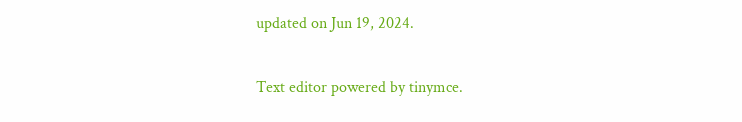updated on Jun 19, 2024.

Text editor powered by tinymce.